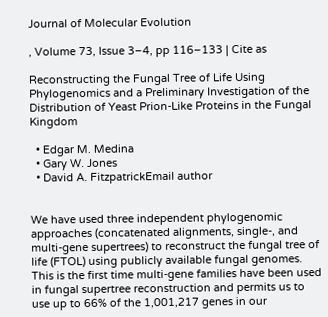Journal of Molecular Evolution

, Volume 73, Issue 3–4, pp 116–133 | Cite as

Reconstructing the Fungal Tree of Life Using Phylogenomics and a Preliminary Investigation of the Distribution of Yeast Prion-Like Proteins in the Fungal Kingdom

  • Edgar M. Medina
  • Gary W. Jones
  • David A. FitzpatrickEmail author


We have used three independent phylogenomic approaches (concatenated alignments, single-, and multi-gene supertrees) to reconstruct the fungal tree of life (FTOL) using publicly available fungal genomes. This is the first time multi-gene families have been used in fungal supertree reconstruction and permits us to use up to 66% of the 1,001,217 genes in our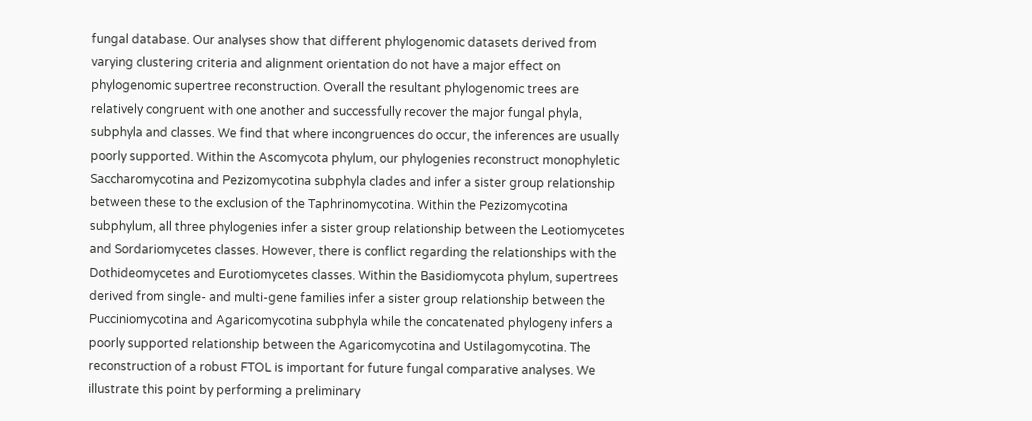fungal database. Our analyses show that different phylogenomic datasets derived from varying clustering criteria and alignment orientation do not have a major effect on phylogenomic supertree reconstruction. Overall the resultant phylogenomic trees are relatively congruent with one another and successfully recover the major fungal phyla, subphyla and classes. We find that where incongruences do occur, the inferences are usually poorly supported. Within the Ascomycota phylum, our phylogenies reconstruct monophyletic Saccharomycotina and Pezizomycotina subphyla clades and infer a sister group relationship between these to the exclusion of the Taphrinomycotina. Within the Pezizomycotina subphylum, all three phylogenies infer a sister group relationship between the Leotiomycetes and Sordariomycetes classes. However, there is conflict regarding the relationships with the Dothideomycetes and Eurotiomycetes classes. Within the Basidiomycota phylum, supertrees derived from single- and multi-gene families infer a sister group relationship between the Pucciniomycotina and Agaricomycotina subphyla while the concatenated phylogeny infers a poorly supported relationship between the Agaricomycotina and Ustilagomycotina. The reconstruction of a robust FTOL is important for future fungal comparative analyses. We illustrate this point by performing a preliminary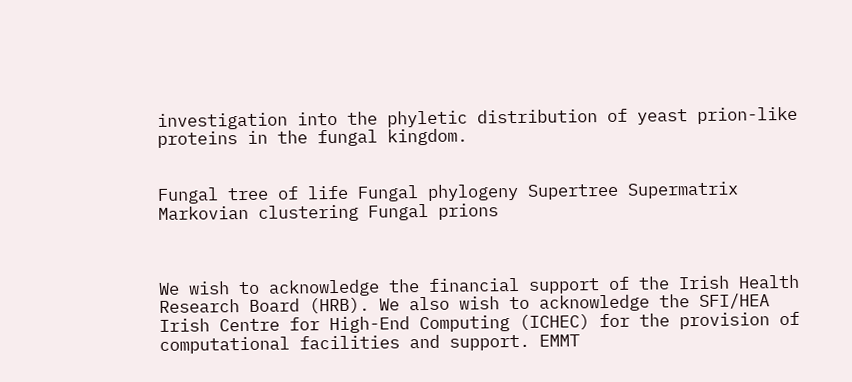investigation into the phyletic distribution of yeast prion-like proteins in the fungal kingdom.


Fungal tree of life Fungal phylogeny Supertree Supermatrix Markovian clustering Fungal prions



We wish to acknowledge the financial support of the Irish Health Research Board (HRB). We also wish to acknowledge the SFI/HEA Irish Centre for High-End Computing (ICHEC) for the provision of computational facilities and support. EMMT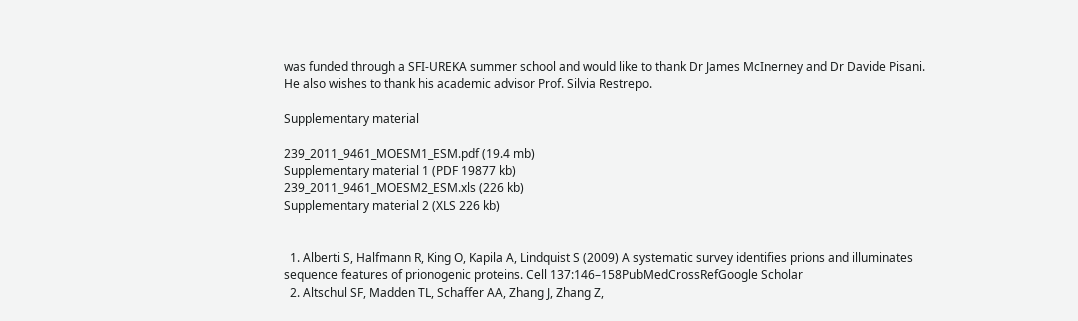was funded through a SFI-UREKA summer school and would like to thank Dr James McInerney and Dr Davide Pisani. He also wishes to thank his academic advisor Prof. Silvia Restrepo.

Supplementary material

239_2011_9461_MOESM1_ESM.pdf (19.4 mb)
Supplementary material 1 (PDF 19877 kb)
239_2011_9461_MOESM2_ESM.xls (226 kb)
Supplementary material 2 (XLS 226 kb)


  1. Alberti S, Halfmann R, King O, Kapila A, Lindquist S (2009) A systematic survey identifies prions and illuminates sequence features of prionogenic proteins. Cell 137:146–158PubMedCrossRefGoogle Scholar
  2. Altschul SF, Madden TL, Schaffer AA, Zhang J, Zhang Z,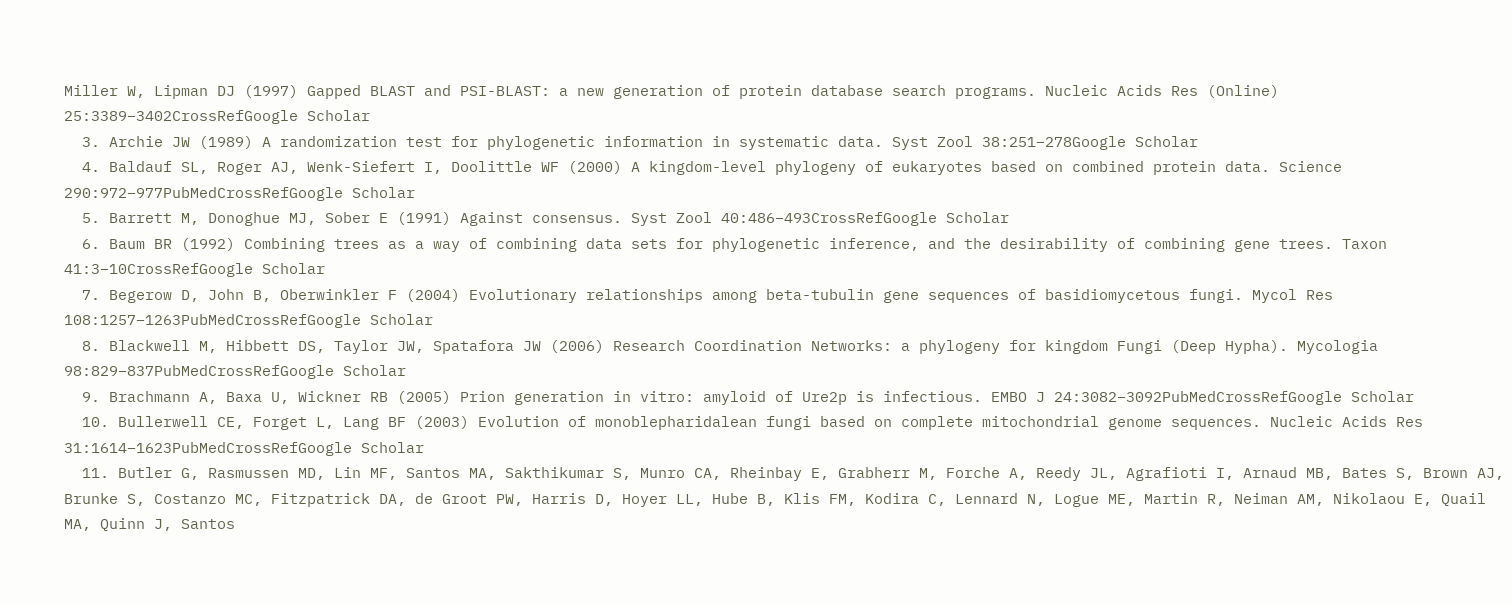Miller W, Lipman DJ (1997) Gapped BLAST and PSI-BLAST: a new generation of protein database search programs. Nucleic Acids Res (Online) 25:3389–3402CrossRefGoogle Scholar
  3. Archie JW (1989) A randomization test for phylogenetic information in systematic data. Syst Zool 38:251–278Google Scholar
  4. Baldauf SL, Roger AJ, Wenk-Siefert I, Doolittle WF (2000) A kingdom-level phylogeny of eukaryotes based on combined protein data. Science 290:972–977PubMedCrossRefGoogle Scholar
  5. Barrett M, Donoghue MJ, Sober E (1991) Against consensus. Syst Zool 40:486–493CrossRefGoogle Scholar
  6. Baum BR (1992) Combining trees as a way of combining data sets for phylogenetic inference, and the desirability of combining gene trees. Taxon 41:3–10CrossRefGoogle Scholar
  7. Begerow D, John B, Oberwinkler F (2004) Evolutionary relationships among beta-tubulin gene sequences of basidiomycetous fungi. Mycol Res 108:1257–1263PubMedCrossRefGoogle Scholar
  8. Blackwell M, Hibbett DS, Taylor JW, Spatafora JW (2006) Research Coordination Networks: a phylogeny for kingdom Fungi (Deep Hypha). Mycologia 98:829–837PubMedCrossRefGoogle Scholar
  9. Brachmann A, Baxa U, Wickner RB (2005) Prion generation in vitro: amyloid of Ure2p is infectious. EMBO J 24:3082–3092PubMedCrossRefGoogle Scholar
  10. Bullerwell CE, Forget L, Lang BF (2003) Evolution of monoblepharidalean fungi based on complete mitochondrial genome sequences. Nucleic Acids Res 31:1614–1623PubMedCrossRefGoogle Scholar
  11. Butler G, Rasmussen MD, Lin MF, Santos MA, Sakthikumar S, Munro CA, Rheinbay E, Grabherr M, Forche A, Reedy JL, Agrafioti I, Arnaud MB, Bates S, Brown AJ, Brunke S, Costanzo MC, Fitzpatrick DA, de Groot PW, Harris D, Hoyer LL, Hube B, Klis FM, Kodira C, Lennard N, Logue ME, Martin R, Neiman AM, Nikolaou E, Quail MA, Quinn J, Santos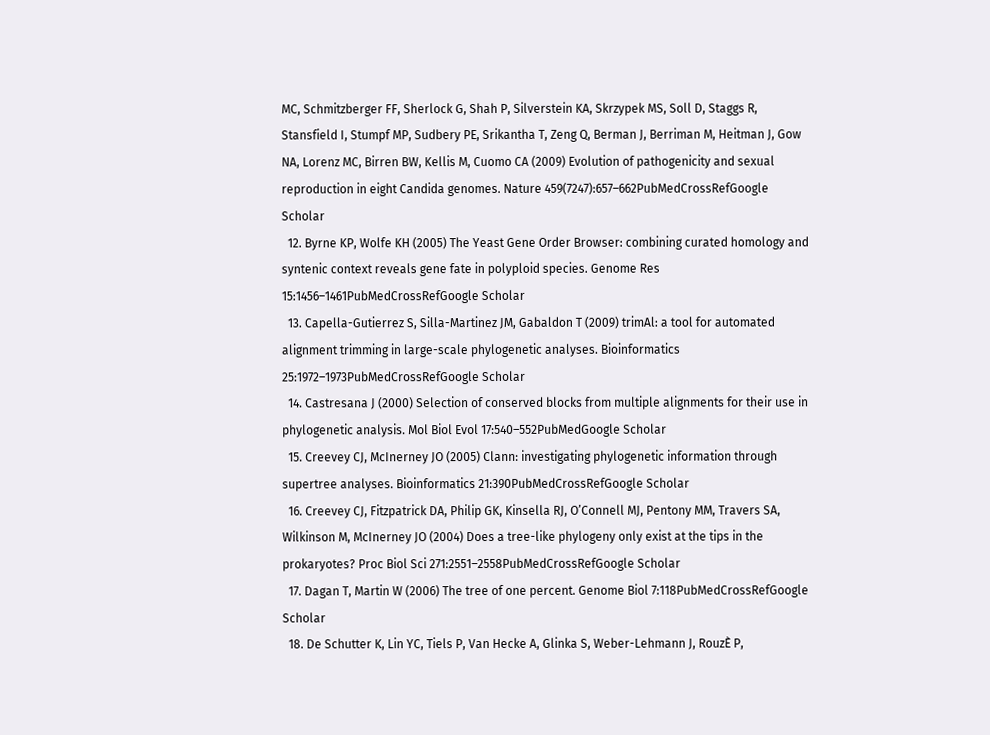MC, Schmitzberger FF, Sherlock G, Shah P, Silverstein KA, Skrzypek MS, Soll D, Staggs R, Stansfield I, Stumpf MP, Sudbery PE, Srikantha T, Zeng Q, Berman J, Berriman M, Heitman J, Gow NA, Lorenz MC, Birren BW, Kellis M, Cuomo CA (2009) Evolution of pathogenicity and sexual reproduction in eight Candida genomes. Nature 459(7247):657–662PubMedCrossRefGoogle Scholar
  12. Byrne KP, Wolfe KH (2005) The Yeast Gene Order Browser: combining curated homology and syntenic context reveals gene fate in polyploid species. Genome Res 15:1456–1461PubMedCrossRefGoogle Scholar
  13. Capella-Gutierrez S, Silla-Martinez JM, Gabaldon T (2009) trimAl: a tool for automated alignment trimming in large-scale phylogenetic analyses. Bioinformatics 25:1972–1973PubMedCrossRefGoogle Scholar
  14. Castresana J (2000) Selection of conserved blocks from multiple alignments for their use in phylogenetic analysis. Mol Biol Evol 17:540–552PubMedGoogle Scholar
  15. Creevey CJ, McInerney JO (2005) Clann: investigating phylogenetic information through supertree analyses. Bioinformatics 21:390PubMedCrossRefGoogle Scholar
  16. Creevey CJ, Fitzpatrick DA, Philip GK, Kinsella RJ, O’Connell MJ, Pentony MM, Travers SA, Wilkinson M, McInerney JO (2004) Does a tree-like phylogeny only exist at the tips in the prokaryotes? Proc Biol Sci 271:2551–2558PubMedCrossRefGoogle Scholar
  17. Dagan T, Martin W (2006) The tree of one percent. Genome Biol 7:118PubMedCrossRefGoogle Scholar
  18. De Schutter K, Lin YC, Tiels P, Van Hecke A, Glinka S, Weber-Lehmann J, RouzÈ P,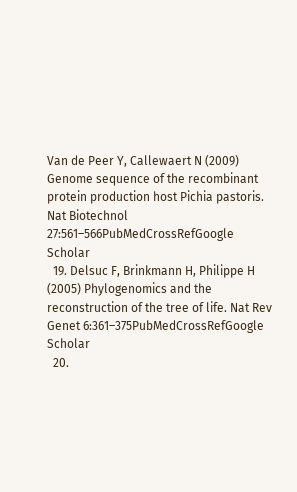Van de Peer Y, Callewaert N (2009) Genome sequence of the recombinant protein production host Pichia pastoris. Nat Biotechnol 27:561–566PubMedCrossRefGoogle Scholar
  19. Delsuc F, Brinkmann H, Philippe H (2005) Phylogenomics and the reconstruction of the tree of life. Nat Rev Genet 6:361–375PubMedCrossRefGoogle Scholar
  20.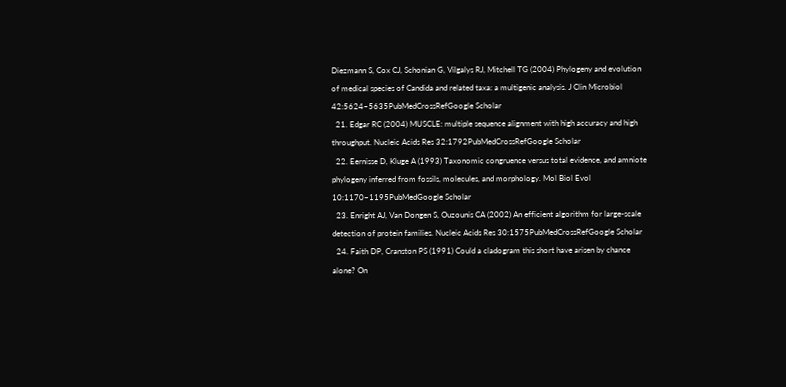Diezmann S, Cox CJ, Schonian G, Vilgalys RJ, Mitchell TG (2004) Phylogeny and evolution of medical species of Candida and related taxa: a multigenic analysis. J Clin Microbiol 42:5624–5635PubMedCrossRefGoogle Scholar
  21. Edgar RC (2004) MUSCLE: multiple sequence alignment with high accuracy and high throughput. Nucleic Acids Res 32:1792PubMedCrossRefGoogle Scholar
  22. Eernisse D, Kluge A (1993) Taxonomic congruence versus total evidence, and amniote phylogeny inferred from fossils, molecules, and morphology. Mol Biol Evol 10:1170–1195PubMedGoogle Scholar
  23. Enright AJ, Van Dongen S, Ouzounis CA (2002) An efficient algorithm for large-scale detection of protein families. Nucleic Acids Res 30:1575PubMedCrossRefGoogle Scholar
  24. Faith DP, Cranston PS (1991) Could a cladogram this short have arisen by chance alone? On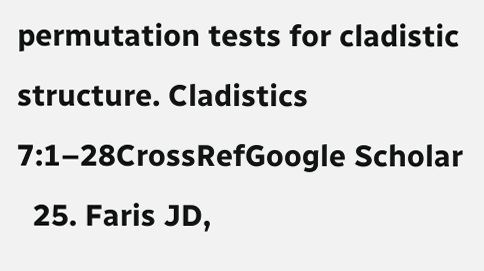permutation tests for cladistic structure. Cladistics 7:1–28CrossRefGoogle Scholar
  25. Faris JD,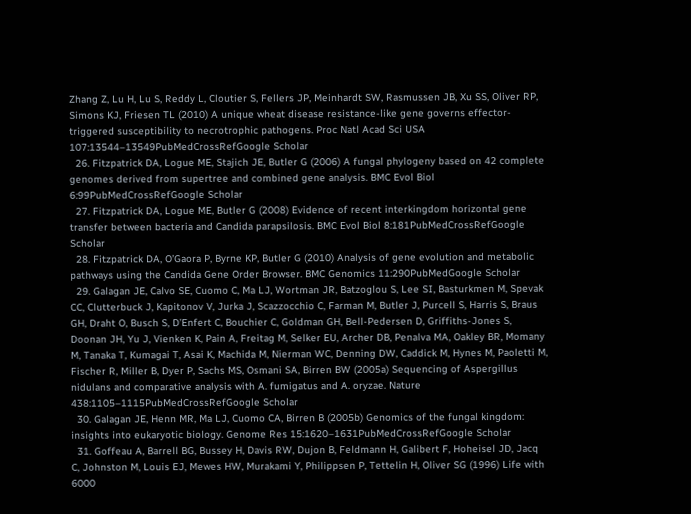Zhang Z, Lu H, Lu S, Reddy L, Cloutier S, Fellers JP, Meinhardt SW, Rasmussen JB, Xu SS, Oliver RP, Simons KJ, Friesen TL (2010) A unique wheat disease resistance-like gene governs effector-triggered susceptibility to necrotrophic pathogens. Proc Natl Acad Sci USA 107:13544–13549PubMedCrossRefGoogle Scholar
  26. Fitzpatrick DA, Logue ME, Stajich JE, Butler G (2006) A fungal phylogeny based on 42 complete genomes derived from supertree and combined gene analysis. BMC Evol Biol 6:99PubMedCrossRefGoogle Scholar
  27. Fitzpatrick DA, Logue ME, Butler G (2008) Evidence of recent interkingdom horizontal gene transfer between bacteria and Candida parapsilosis. BMC Evol Biol 8:181PubMedCrossRefGoogle Scholar
  28. Fitzpatrick DA, O’Gaora P, Byrne KP, Butler G (2010) Analysis of gene evolution and metabolic pathways using the Candida Gene Order Browser. BMC Genomics 11:290PubMedGoogle Scholar
  29. Galagan JE, Calvo SE, Cuomo C, Ma LJ, Wortman JR, Batzoglou S, Lee SI, Basturkmen M, Spevak CC, Clutterbuck J, Kapitonov V, Jurka J, Scazzocchio C, Farman M, Butler J, Purcell S, Harris S, Braus GH, Draht O, Busch S, D’Enfert C, Bouchier C, Goldman GH, Bell-Pedersen D, Griffiths-Jones S, Doonan JH, Yu J, Vienken K, Pain A, Freitag M, Selker EU, Archer DB, Penalva MA, Oakley BR, Momany M, Tanaka T, Kumagai T, Asai K, Machida M, Nierman WC, Denning DW, Caddick M, Hynes M, Paoletti M, Fischer R, Miller B, Dyer P, Sachs MS, Osmani SA, Birren BW (2005a) Sequencing of Aspergillus nidulans and comparative analysis with A. fumigatus and A. oryzae. Nature 438:1105–1115PubMedCrossRefGoogle Scholar
  30. Galagan JE, Henn MR, Ma LJ, Cuomo CA, Birren B (2005b) Genomics of the fungal kingdom: insights into eukaryotic biology. Genome Res 15:1620–1631PubMedCrossRefGoogle Scholar
  31. Goffeau A, Barrell BG, Bussey H, Davis RW, Dujon B, Feldmann H, Galibert F, Hoheisel JD, Jacq C, Johnston M, Louis EJ, Mewes HW, Murakami Y, Philippsen P, Tettelin H, Oliver SG (1996) Life with 6000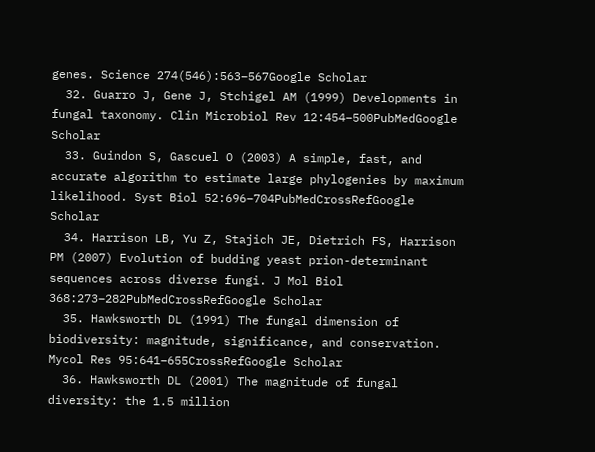genes. Science 274(546):563–567Google Scholar
  32. Guarro J, Gene J, Stchigel AM (1999) Developments in fungal taxonomy. Clin Microbiol Rev 12:454–500PubMedGoogle Scholar
  33. Guindon S, Gascuel O (2003) A simple, fast, and accurate algorithm to estimate large phylogenies by maximum likelihood. Syst Biol 52:696–704PubMedCrossRefGoogle Scholar
  34. Harrison LB, Yu Z, Stajich JE, Dietrich FS, Harrison PM (2007) Evolution of budding yeast prion-determinant sequences across diverse fungi. J Mol Biol 368:273–282PubMedCrossRefGoogle Scholar
  35. Hawksworth DL (1991) The fungal dimension of biodiversity: magnitude, significance, and conservation. Mycol Res 95:641–655CrossRefGoogle Scholar
  36. Hawksworth DL (2001) The magnitude of fungal diversity: the 1.5 million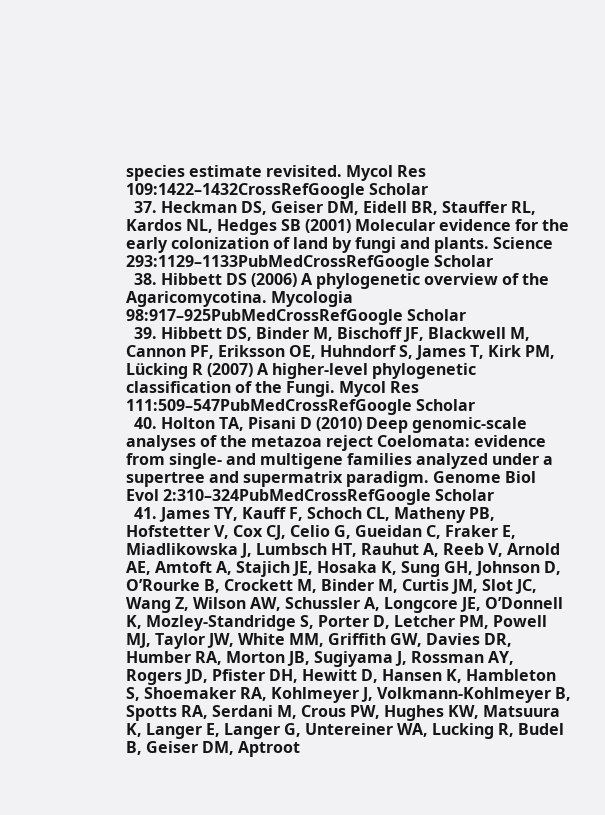species estimate revisited. Mycol Res 109:1422–1432CrossRefGoogle Scholar
  37. Heckman DS, Geiser DM, Eidell BR, Stauffer RL, Kardos NL, Hedges SB (2001) Molecular evidence for the early colonization of land by fungi and plants. Science 293:1129–1133PubMedCrossRefGoogle Scholar
  38. Hibbett DS (2006) A phylogenetic overview of the Agaricomycotina. Mycologia 98:917–925PubMedCrossRefGoogle Scholar
  39. Hibbett DS, Binder M, Bischoff JF, Blackwell M, Cannon PF, Eriksson OE, Huhndorf S, James T, Kirk PM, Lücking R (2007) A higher-level phylogenetic classification of the Fungi. Mycol Res 111:509–547PubMedCrossRefGoogle Scholar
  40. Holton TA, Pisani D (2010) Deep genomic-scale analyses of the metazoa reject Coelomata: evidence from single- and multigene families analyzed under a supertree and supermatrix paradigm. Genome Biol Evol 2:310–324PubMedCrossRefGoogle Scholar
  41. James TY, Kauff F, Schoch CL, Matheny PB, Hofstetter V, Cox CJ, Celio G, Gueidan C, Fraker E, Miadlikowska J, Lumbsch HT, Rauhut A, Reeb V, Arnold AE, Amtoft A, Stajich JE, Hosaka K, Sung GH, Johnson D, O’Rourke B, Crockett M, Binder M, Curtis JM, Slot JC, Wang Z, Wilson AW, Schussler A, Longcore JE, O’Donnell K, Mozley-Standridge S, Porter D, Letcher PM, Powell MJ, Taylor JW, White MM, Griffith GW, Davies DR, Humber RA, Morton JB, Sugiyama J, Rossman AY, Rogers JD, Pfister DH, Hewitt D, Hansen K, Hambleton S, Shoemaker RA, Kohlmeyer J, Volkmann-Kohlmeyer B, Spotts RA, Serdani M, Crous PW, Hughes KW, Matsuura K, Langer E, Langer G, Untereiner WA, Lucking R, Budel B, Geiser DM, Aptroot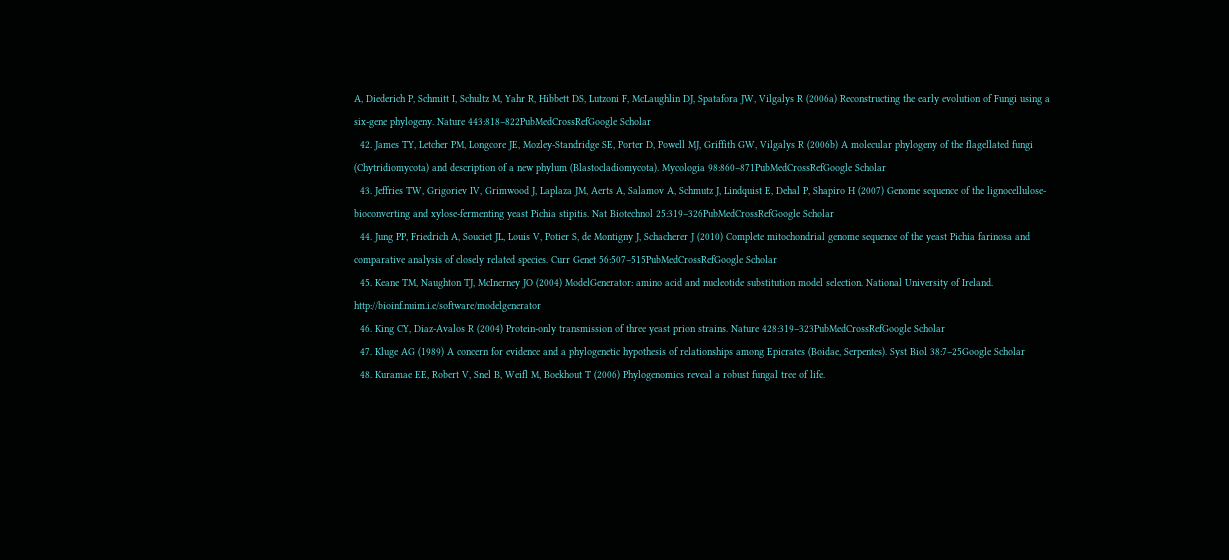A, Diederich P, Schmitt I, Schultz M, Yahr R, Hibbett DS, Lutzoni F, McLaughlin DJ, Spatafora JW, Vilgalys R (2006a) Reconstructing the early evolution of Fungi using a six-gene phylogeny. Nature 443:818–822PubMedCrossRefGoogle Scholar
  42. James TY, Letcher PM, Longcore JE, Mozley-Standridge SE, Porter D, Powell MJ, Griffith GW, Vilgalys R (2006b) A molecular phylogeny of the flagellated fungi (Chytridiomycota) and description of a new phylum (Blastocladiomycota). Mycologia 98:860–871PubMedCrossRefGoogle Scholar
  43. Jeffries TW, Grigoriev IV, Grimwood J, Laplaza JM, Aerts A, Salamov A, Schmutz J, Lindquist E, Dehal P, Shapiro H (2007) Genome sequence of the lignocellulose-bioconverting and xylose-fermenting yeast Pichia stipitis. Nat Biotechnol 25:319–326PubMedCrossRefGoogle Scholar
  44. Jung PP, Friedrich A, Souciet JL, Louis V, Potier S, de Montigny J, Schacherer J (2010) Complete mitochondrial genome sequence of the yeast Pichia farinosa and comparative analysis of closely related species. Curr Genet 56:507–515PubMedCrossRefGoogle Scholar
  45. Keane TM, Naughton TJ, McInerney JO (2004) ModelGenerator: amino acid and nucleotide substitution model selection. National University of Ireland. http://bioinf.nuim.i.e/software/modelgenerator
  46. King CY, Diaz-Avalos R (2004) Protein-only transmission of three yeast prion strains. Nature 428:319–323PubMedCrossRefGoogle Scholar
  47. Kluge AG (1989) A concern for evidence and a phylogenetic hypothesis of relationships among Epicrates (Boidae, Serpentes). Syst Biol 38:7–25Google Scholar
  48. Kuramae EE, Robert V, Snel B, Weifl M, Boekhout T (2006) Phylogenomics reveal a robust fungal tree of life.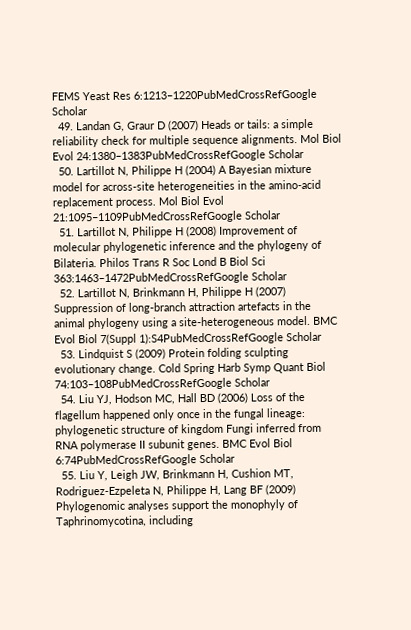FEMS Yeast Res 6:1213–1220PubMedCrossRefGoogle Scholar
  49. Landan G, Graur D (2007) Heads or tails: a simple reliability check for multiple sequence alignments. Mol Biol Evol 24:1380–1383PubMedCrossRefGoogle Scholar
  50. Lartillot N, Philippe H (2004) A Bayesian mixture model for across-site heterogeneities in the amino-acid replacement process. Mol Biol Evol 21:1095–1109PubMedCrossRefGoogle Scholar
  51. Lartillot N, Philippe H (2008) Improvement of molecular phylogenetic inference and the phylogeny of Bilateria. Philos Trans R Soc Lond B Biol Sci 363:1463–1472PubMedCrossRefGoogle Scholar
  52. Lartillot N, Brinkmann H, Philippe H (2007) Suppression of long-branch attraction artefacts in the animal phylogeny using a site-heterogeneous model. BMC Evol Biol 7(Suppl 1):S4PubMedCrossRefGoogle Scholar
  53. Lindquist S (2009) Protein folding sculpting evolutionary change. Cold Spring Harb Symp Quant Biol 74:103–108PubMedCrossRefGoogle Scholar
  54. Liu YJ, Hodson MC, Hall BD (2006) Loss of the flagellum happened only once in the fungal lineage: phylogenetic structure of kingdom Fungi inferred from RNA polymerase II subunit genes. BMC Evol Biol 6:74PubMedCrossRefGoogle Scholar
  55. Liu Y, Leigh JW, Brinkmann H, Cushion MT, Rodriguez-Ezpeleta N, Philippe H, Lang BF (2009) Phylogenomic analyses support the monophyly of Taphrinomycotina, including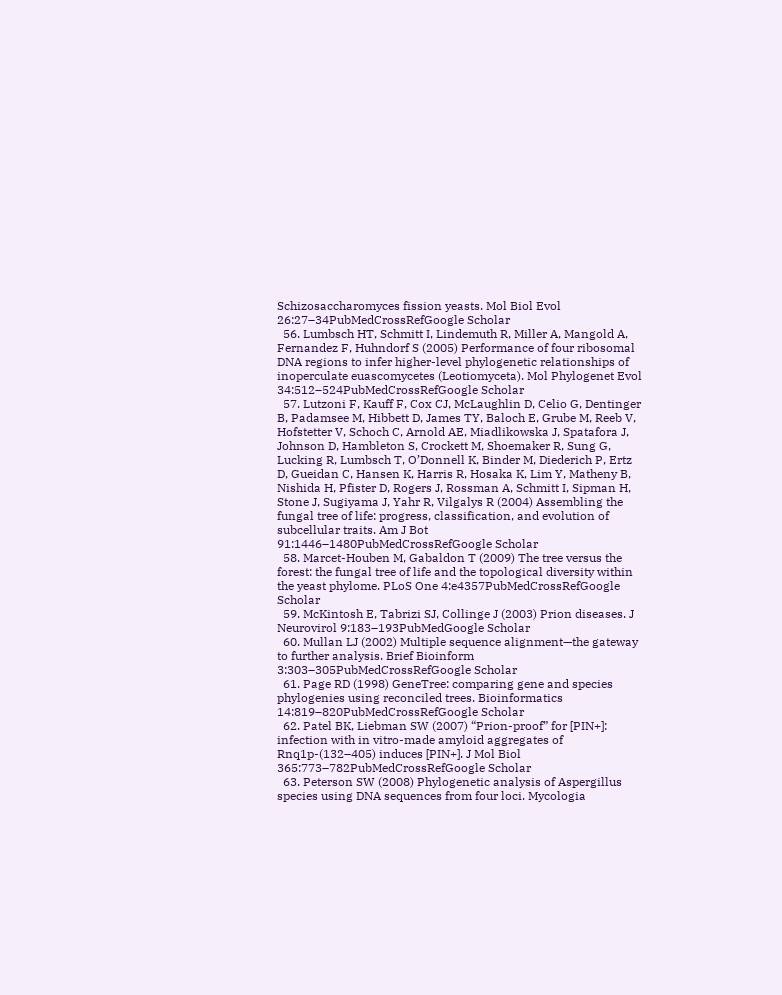Schizosaccharomyces fission yeasts. Mol Biol Evol 26:27–34PubMedCrossRefGoogle Scholar
  56. Lumbsch HT, Schmitt I, Lindemuth R, Miller A, Mangold A, Fernandez F, Huhndorf S (2005) Performance of four ribosomal DNA regions to infer higher-level phylogenetic relationships of inoperculate euascomycetes (Leotiomyceta). Mol Phylogenet Evol 34:512–524PubMedCrossRefGoogle Scholar
  57. Lutzoni F, Kauff F, Cox CJ, McLaughlin D, Celio G, Dentinger B, Padamsee M, Hibbett D, James TY, Baloch E, Grube M, Reeb V, Hofstetter V, Schoch C, Arnold AE, Miadlikowska J, Spatafora J, Johnson D, Hambleton S, Crockett M, Shoemaker R, Sung G, Lucking R, Lumbsch T, O’Donnell K, Binder M, Diederich P, Ertz D, Gueidan C, Hansen K, Harris R, Hosaka K, Lim Y, Matheny B, Nishida H, Pfister D, Rogers J, Rossman A, Schmitt I, Sipman H, Stone J, Sugiyama J, Yahr R, Vilgalys R (2004) Assembling the fungal tree of life: progress, classification, and evolution of subcellular traits. Am J Bot 91:1446–1480PubMedCrossRefGoogle Scholar
  58. Marcet-Houben M, Gabaldon T (2009) The tree versus the forest: the fungal tree of life and the topological diversity within the yeast phylome. PLoS One 4:e4357PubMedCrossRefGoogle Scholar
  59. McKintosh E, Tabrizi SJ, Collinge J (2003) Prion diseases. J Neurovirol 9:183–193PubMedGoogle Scholar
  60. Mullan LJ (2002) Multiple sequence alignment—the gateway to further analysis. Brief Bioinform 3:303–305PubMedCrossRefGoogle Scholar
  61. Page RD (1998) GeneTree: comparing gene and species phylogenies using reconciled trees. Bioinformatics 14:819–820PubMedCrossRefGoogle Scholar
  62. Patel BK, Liebman SW (2007) “Prion-proof” for [PIN+]: infection with in vitro-made amyloid aggregates of Rnq1p-(132–405) induces [PIN+]. J Mol Biol 365:773–782PubMedCrossRefGoogle Scholar
  63. Peterson SW (2008) Phylogenetic analysis of Aspergillus species using DNA sequences from four loci. Mycologia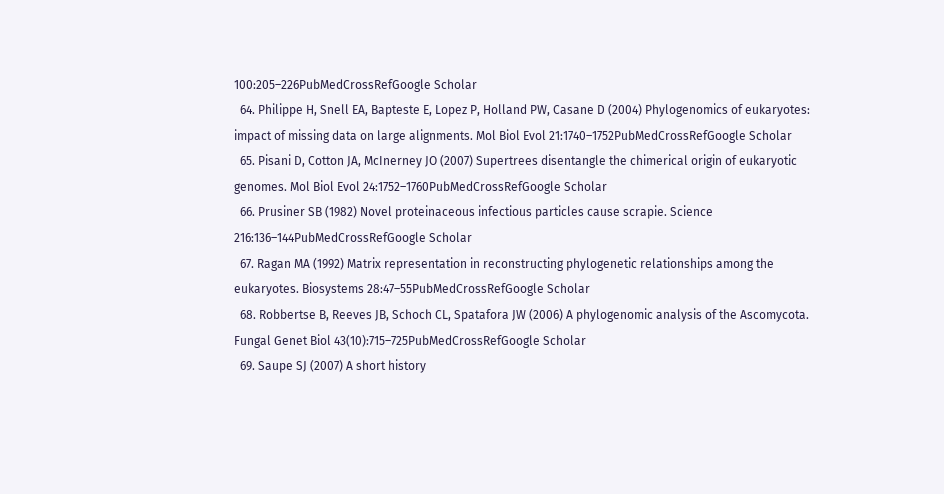100:205–226PubMedCrossRefGoogle Scholar
  64. Philippe H, Snell EA, Bapteste E, Lopez P, Holland PW, Casane D (2004) Phylogenomics of eukaryotes: impact of missing data on large alignments. Mol Biol Evol 21:1740–1752PubMedCrossRefGoogle Scholar
  65. Pisani D, Cotton JA, McInerney JO (2007) Supertrees disentangle the chimerical origin of eukaryotic genomes. Mol Biol Evol 24:1752–1760PubMedCrossRefGoogle Scholar
  66. Prusiner SB (1982) Novel proteinaceous infectious particles cause scrapie. Science 216:136–144PubMedCrossRefGoogle Scholar
  67. Ragan MA (1992) Matrix representation in reconstructing phylogenetic relationships among the eukaryotes. Biosystems 28:47–55PubMedCrossRefGoogle Scholar
  68. Robbertse B, Reeves JB, Schoch CL, Spatafora JW (2006) A phylogenomic analysis of the Ascomycota. Fungal Genet Biol 43(10):715–725PubMedCrossRefGoogle Scholar
  69. Saupe SJ (2007) A short history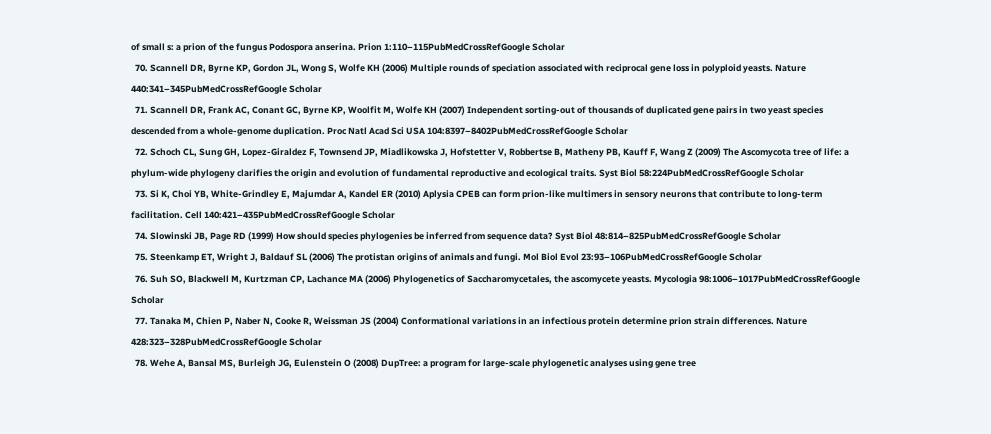of small s: a prion of the fungus Podospora anserina. Prion 1:110–115PubMedCrossRefGoogle Scholar
  70. Scannell DR, Byrne KP, Gordon JL, Wong S, Wolfe KH (2006) Multiple rounds of speciation associated with reciprocal gene loss in polyploid yeasts. Nature 440:341–345PubMedCrossRefGoogle Scholar
  71. Scannell DR, Frank AC, Conant GC, Byrne KP, Woolfit M, Wolfe KH (2007) Independent sorting-out of thousands of duplicated gene pairs in two yeast species descended from a whole-genome duplication. Proc Natl Acad Sci USA 104:8397–8402PubMedCrossRefGoogle Scholar
  72. Schoch CL, Sung GH, Lopez-Giraldez F, Townsend JP, Miadlikowska J, Hofstetter V, Robbertse B, Matheny PB, Kauff F, Wang Z (2009) The Ascomycota tree of life: a phylum-wide phylogeny clarifies the origin and evolution of fundamental reproductive and ecological traits. Syst Biol 58:224PubMedCrossRefGoogle Scholar
  73. Si K, Choi YB, White-Grindley E, Majumdar A, Kandel ER (2010) Aplysia CPEB can form prion-like multimers in sensory neurons that contribute to long-term facilitation. Cell 140:421–435PubMedCrossRefGoogle Scholar
  74. Slowinski JB, Page RD (1999) How should species phylogenies be inferred from sequence data? Syst Biol 48:814–825PubMedCrossRefGoogle Scholar
  75. Steenkamp ET, Wright J, Baldauf SL (2006) The protistan origins of animals and fungi. Mol Biol Evol 23:93–106PubMedCrossRefGoogle Scholar
  76. Suh SO, Blackwell M, Kurtzman CP, Lachance MA (2006) Phylogenetics of Saccharomycetales, the ascomycete yeasts. Mycologia 98:1006–1017PubMedCrossRefGoogle Scholar
  77. Tanaka M, Chien P, Naber N, Cooke R, Weissman JS (2004) Conformational variations in an infectious protein determine prion strain differences. Nature 428:323–328PubMedCrossRefGoogle Scholar
  78. Wehe A, Bansal MS, Burleigh JG, Eulenstein O (2008) DupTree: a program for large-scale phylogenetic analyses using gene tree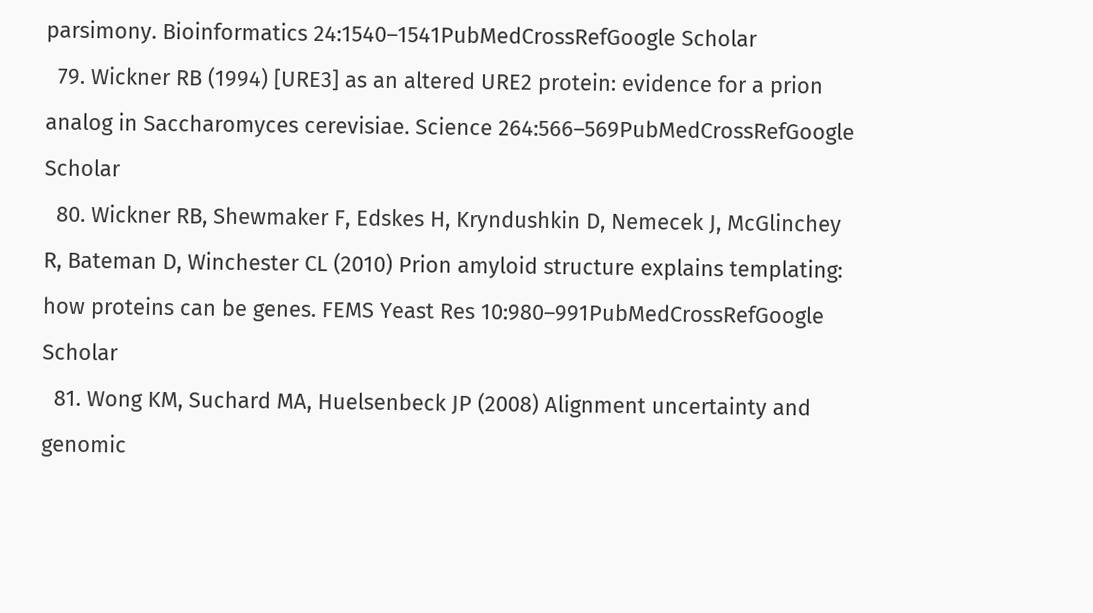parsimony. Bioinformatics 24:1540–1541PubMedCrossRefGoogle Scholar
  79. Wickner RB (1994) [URE3] as an altered URE2 protein: evidence for a prion analog in Saccharomyces cerevisiae. Science 264:566–569PubMedCrossRefGoogle Scholar
  80. Wickner RB, Shewmaker F, Edskes H, Kryndushkin D, Nemecek J, McGlinchey R, Bateman D, Winchester CL (2010) Prion amyloid structure explains templating: how proteins can be genes. FEMS Yeast Res 10:980–991PubMedCrossRefGoogle Scholar
  81. Wong KM, Suchard MA, Huelsenbeck JP (2008) Alignment uncertainty and genomic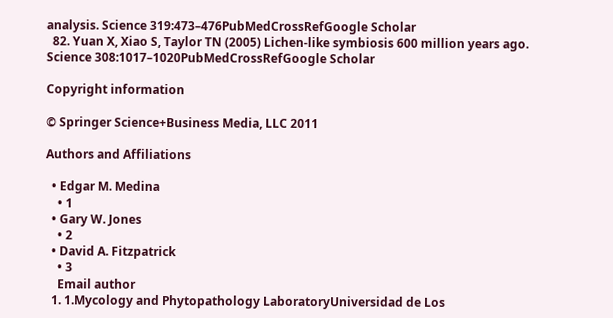analysis. Science 319:473–476PubMedCrossRefGoogle Scholar
  82. Yuan X, Xiao S, Taylor TN (2005) Lichen-like symbiosis 600 million years ago. Science 308:1017–1020PubMedCrossRefGoogle Scholar

Copyright information

© Springer Science+Business Media, LLC 2011

Authors and Affiliations

  • Edgar M. Medina
    • 1
  • Gary W. Jones
    • 2
  • David A. Fitzpatrick
    • 3
    Email author
  1. 1.Mycology and Phytopathology LaboratoryUniversidad de Los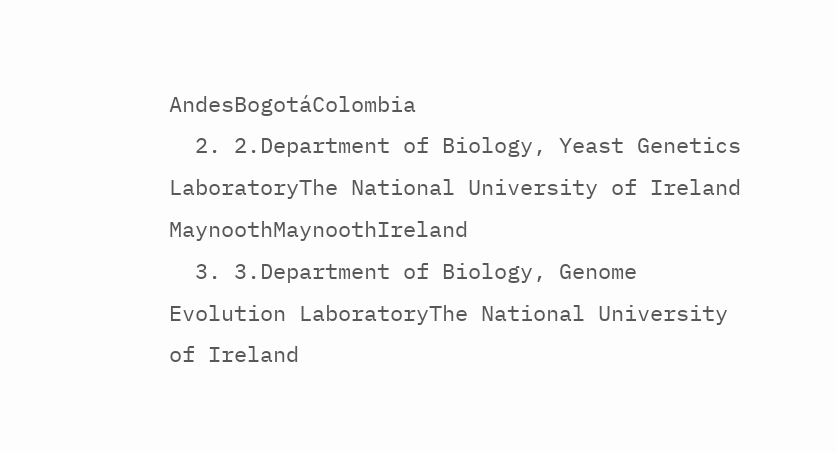AndesBogotáColombia
  2. 2.Department of Biology, Yeast Genetics LaboratoryThe National University of Ireland MaynoothMaynoothIreland
  3. 3.Department of Biology, Genome Evolution LaboratoryThe National University of Ireland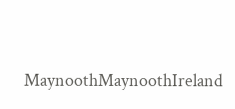MaynoothMaynoothIreland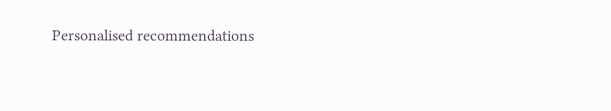Personalised recommendations